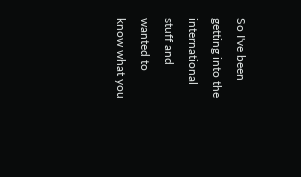So I've been getting into the international stuff and wanted to know what you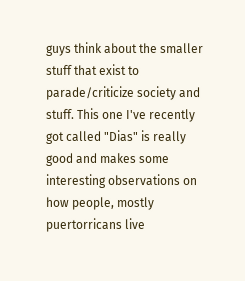guys think about the smaller stuff that exist to parade/criticize society and stuff. This one I've recently got called "Dias" is really good and makes some interesting observations on how people, mostly puertorricans live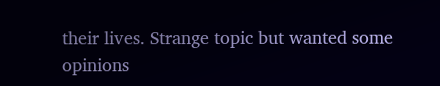their lives. Strange topic but wanted some opinions